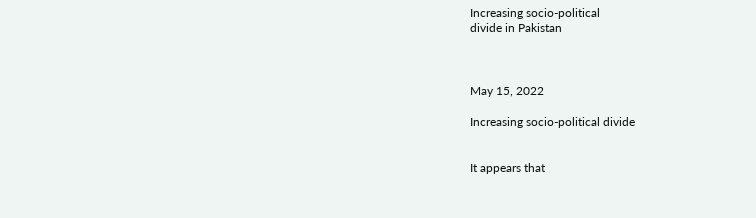Increasing socio-political
divide in Pakistan



May 15, 2022

Increasing socio-political divide


It appears that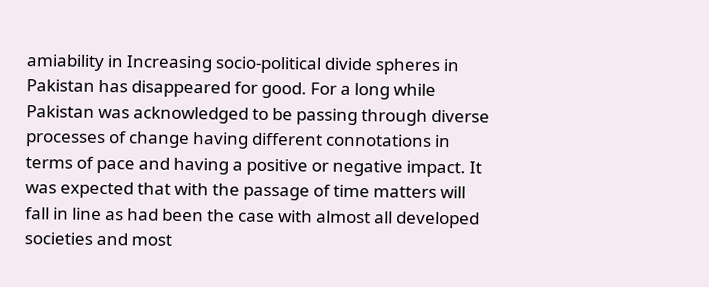amiability in Increasing socio-political divide spheres in Pakistan has disappeared for good. For a long while Pakistan was acknowledged to be passing through diverse processes of change having different connotations in terms of pace and having a positive or negative impact. It was expected that with the passage of time matters will fall in line as had been the case with almost all developed societies and most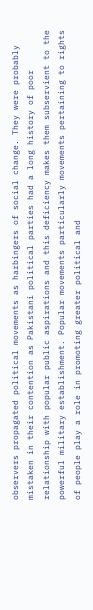observers propagated political movements as harbingers of social change. They were probably mistaken in their contention as Pakistani political parties had a long history of poor relationship with popular public aspirations and this deficiency makes them subservient to the powerful military establishment. Popular movements particularly movements pertaining to rights of people play a role in promoting greater political and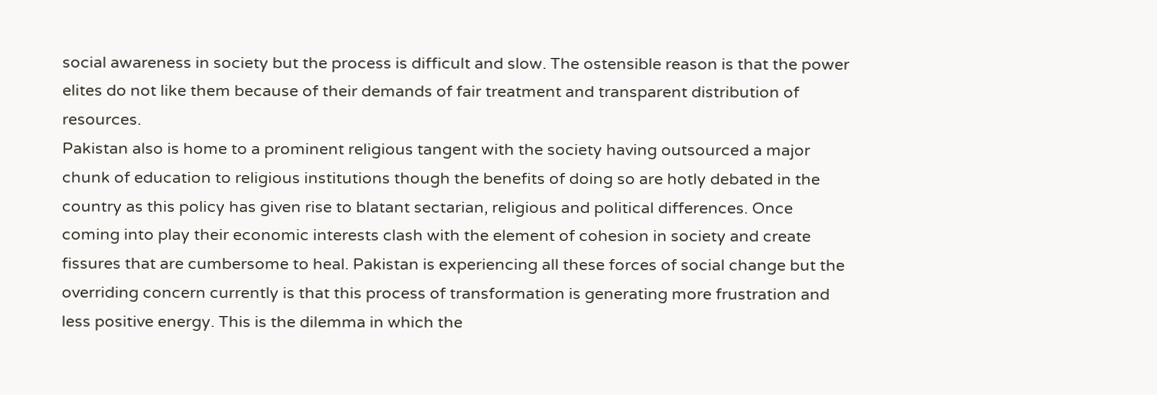social awareness in society but the process is difficult and slow. The ostensible reason is that the power elites do not like them because of their demands of fair treatment and transparent distribution of resources.
Pakistan also is home to a prominent religious tangent with the society having outsourced a major chunk of education to religious institutions though the benefits of doing so are hotly debated in the country as this policy has given rise to blatant sectarian, religious and political differences. Once coming into play their economic interests clash with the element of cohesion in society and create fissures that are cumbersome to heal. Pakistan is experiencing all these forces of social change but the overriding concern currently is that this process of transformation is generating more frustration and less positive energy. This is the dilemma in which the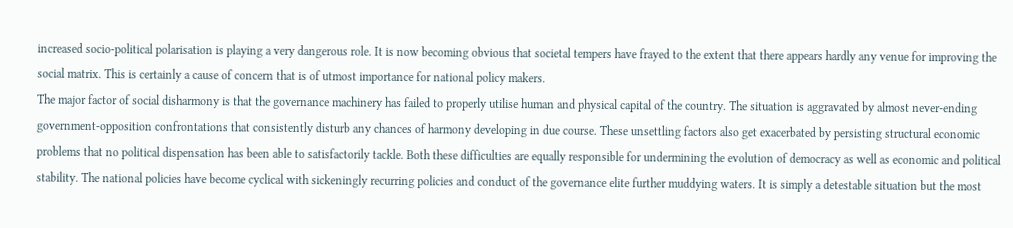increased socio-political polarisation is playing a very dangerous role. It is now becoming obvious that societal tempers have frayed to the extent that there appears hardly any venue for improving the social matrix. This is certainly a cause of concern that is of utmost importance for national policy makers.
The major factor of social disharmony is that the governance machinery has failed to properly utilise human and physical capital of the country. The situation is aggravated by almost never-ending government-opposition confrontations that consistently disturb any chances of harmony developing in due course. These unsettling factors also get exacerbated by persisting structural economic problems that no political dispensation has been able to satisfactorily tackle. Both these difficulties are equally responsible for undermining the evolution of democracy as well as economic and political stability. The national policies have become cyclical with sickeningly recurring policies and conduct of the governance elite further muddying waters. It is simply a detestable situation but the most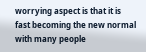worrying aspect is that it is fast becoming the new normal with many people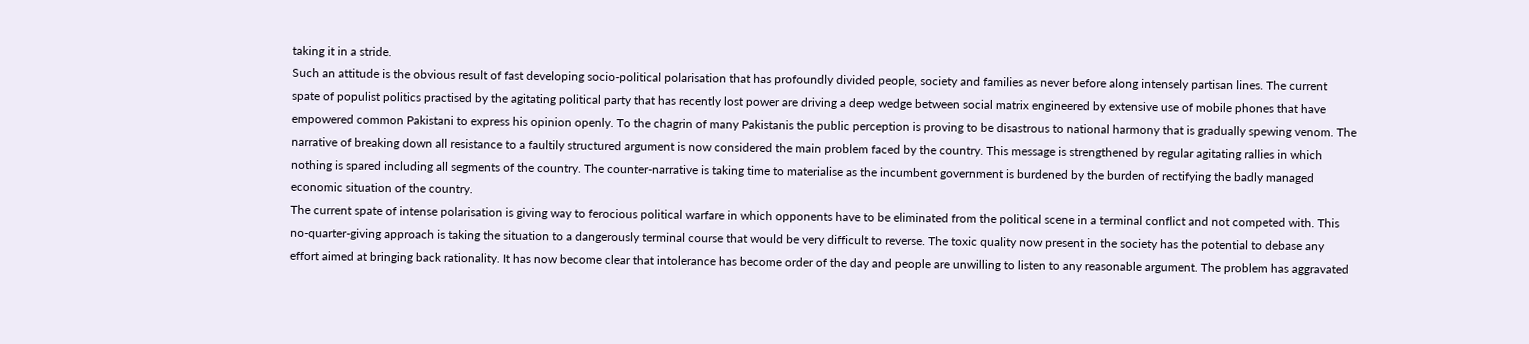taking it in a stride.
Such an attitude is the obvious result of fast developing socio-political polarisation that has profoundly divided people, society and families as never before along intensely partisan lines. The current spate of populist politics practised by the agitating political party that has recently lost power are driving a deep wedge between social matrix engineered by extensive use of mobile phones that have empowered common Pakistani to express his opinion openly. To the chagrin of many Pakistanis the public perception is proving to be disastrous to national harmony that is gradually spewing venom. The narrative of breaking down all resistance to a faultily structured argument is now considered the main problem faced by the country. This message is strengthened by regular agitating rallies in which nothing is spared including all segments of the country. The counter-narrative is taking time to materialise as the incumbent government is burdened by the burden of rectifying the badly managed economic situation of the country.
The current spate of intense polarisation is giving way to ferocious political warfare in which opponents have to be eliminated from the political scene in a terminal conflict and not competed with. This no-quarter-giving approach is taking the situation to a dangerously terminal course that would be very difficult to reverse. The toxic quality now present in the society has the potential to debase any effort aimed at bringing back rationality. It has now become clear that intolerance has become order of the day and people are unwilling to listen to any reasonable argument. The problem has aggravated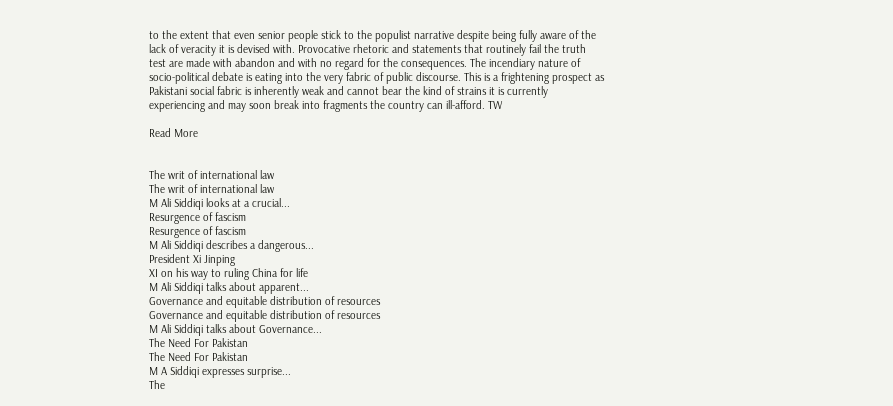to the extent that even senior people stick to the populist narrative despite being fully aware of the lack of veracity it is devised with. Provocative rhetoric and statements that routinely fail the truth test are made with abandon and with no regard for the consequences. The incendiary nature of socio-political debate is eating into the very fabric of public discourse. This is a frightening prospect as Pakistani social fabric is inherently weak and cannot bear the kind of strains it is currently experiencing and may soon break into fragments the country can ill-afford. TW

Read More


The writ of international law
The writ of international law
M Ali Siddiqi looks at a crucial...
Resurgence of fascism
Resurgence of fascism
M Ali Siddiqi describes a dangerous...
President Xi Jinping
XI on his way to ruling China for life
M Ali Siddiqi talks about apparent...
Governance and equitable distribution of resources
Governance and equitable distribution of resources
M Ali Siddiqi talks about Governance...
The Need For Pakistan
The Need For Pakistan
M A Siddiqi expresses surprise...
The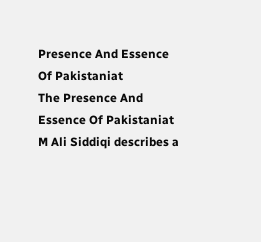Presence And Essence Of Pakistaniat
The Presence And Essence Of Pakistaniat
M Ali Siddiqi describes a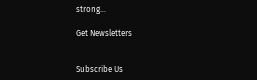strong...

Get Newsletters


Subscribe Us